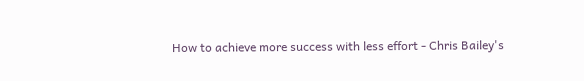How to achieve more success with less effort - Chris Bailey's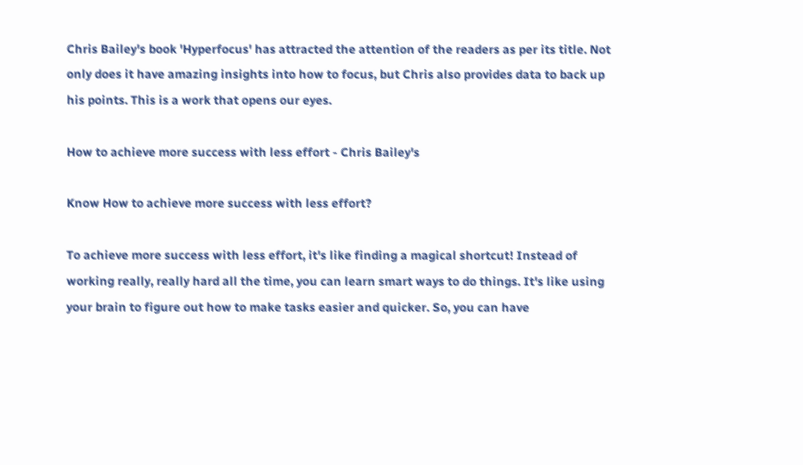Chris Bailey's book 'Hyperfocus' has attracted the attention of the readers as per its title. Not only does it have amazing insights into how to focus, but Chris also provides data to back up his points. This is a work that opens our eyes.

How to achieve more success with less effort - Chris Bailey's

Know How to achieve more success with less effort?

To achieve more success with less effort, it's like finding a magical shortcut! Instead of working really, really hard all the time, you can learn smart ways to do things. It's like using your brain to figure out how to make tasks easier and quicker. So, you can have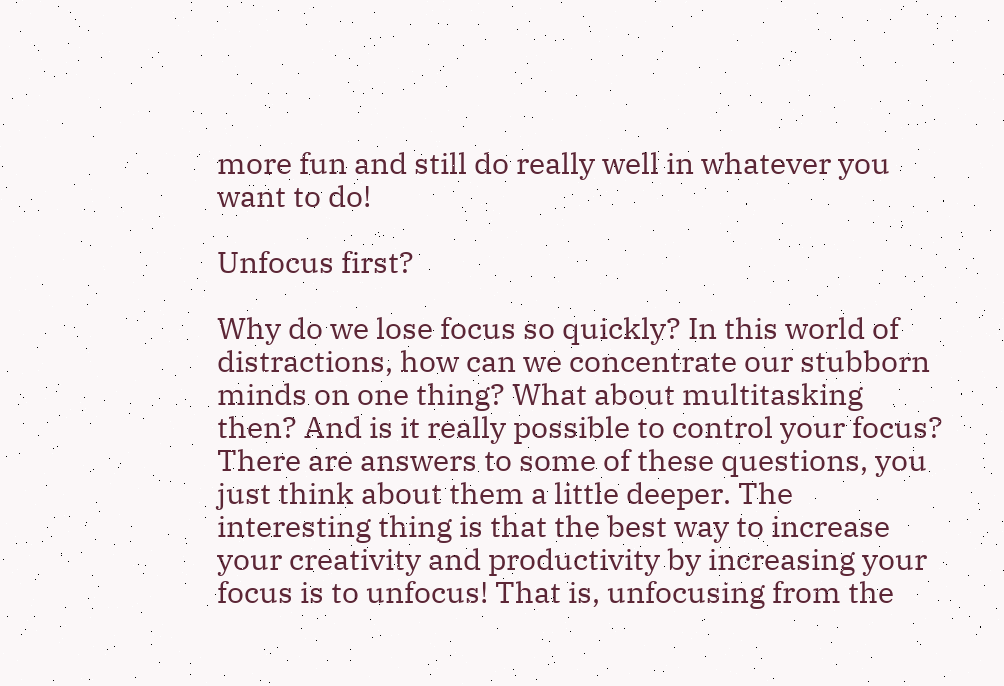more fun and still do really well in whatever you want to do!

Unfocus first?

Why do we lose focus so quickly? In this world of distractions, how can we concentrate our stubborn minds on one thing? What about multitasking then? And is it really possible to control your focus? There are answers to some of these questions, you just think about them a little deeper. The interesting thing is that the best way to increase your creativity and productivity by increasing your focus is to unfocus! That is, unfocusing from the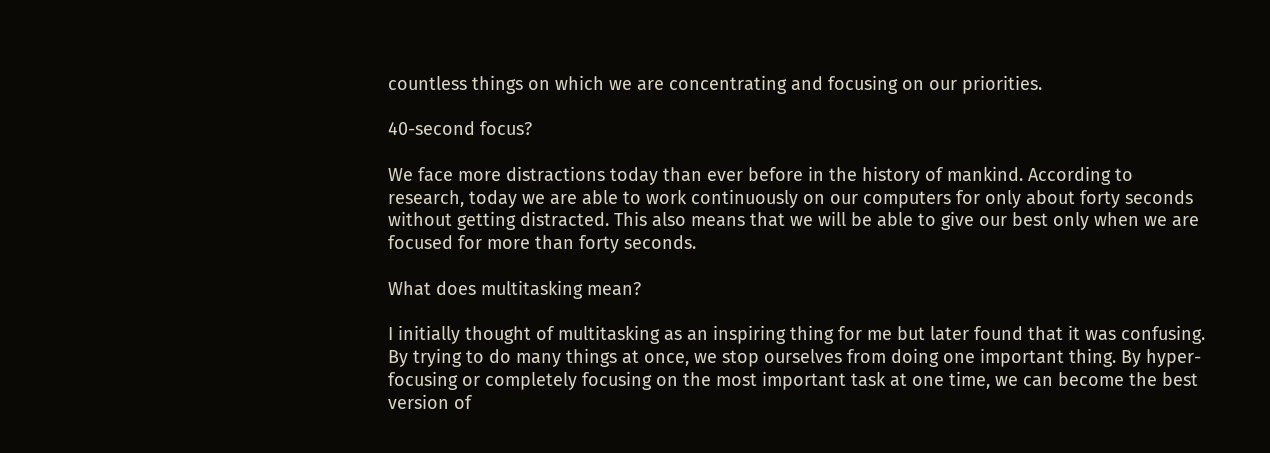countless things on which we are concentrating and focusing on our priorities.

40-second focus?

We face more distractions today than ever before in the history of mankind. According to research, today we are able to work continuously on our computers for only about forty seconds without getting distracted. This also means that we will be able to give our best only when we are focused for more than forty seconds.

What does multitasking mean?

I initially thought of multitasking as an inspiring thing for me but later found that it was confusing. By trying to do many things at once, we stop ourselves from doing one important thing. By hyper-focusing or completely focusing on the most important task at one time, we can become the best version of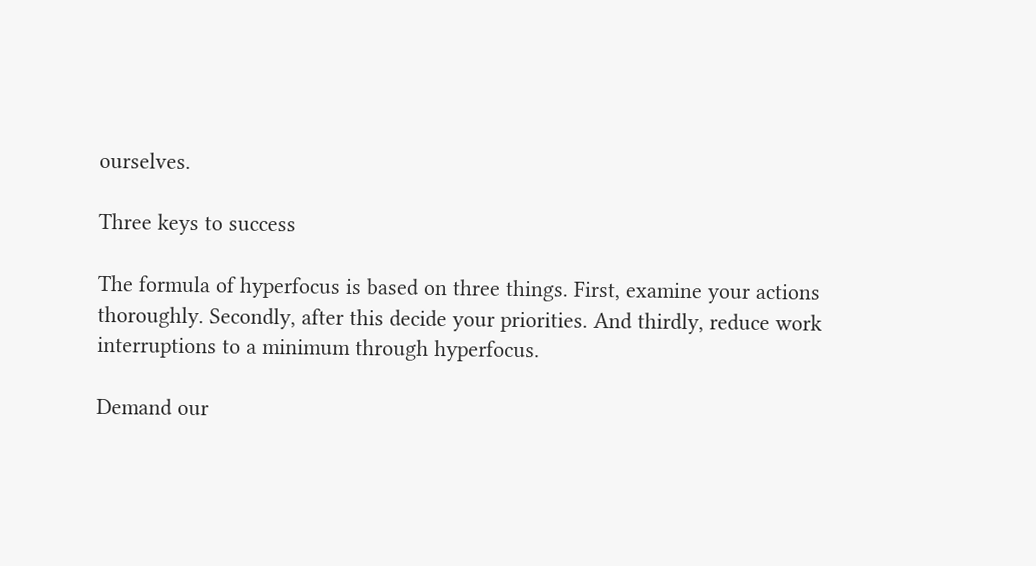ourselves.

Three keys to success

The formula of hyperfocus is based on three things. First, examine your actions thoroughly. Secondly, after this decide your priorities. And thirdly, reduce work interruptions to a minimum through hyperfocus.

Demand our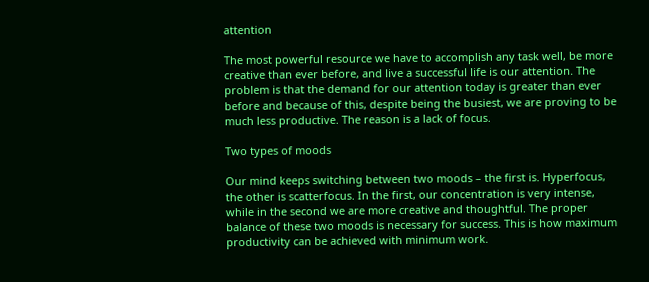attention

The most powerful resource we have to accomplish any task well, be more creative than ever before, and live a successful life is our attention. The problem is that the demand for our attention today is greater than ever before and because of this, despite being the busiest, we are proving to be much less productive. The reason is a lack of focus.

Two types of moods

Our mind keeps switching between two moods – the first is. Hyperfocus, the other is scatterfocus. In the first, our concentration is very intense, while in the second we are more creative and thoughtful. The proper balance of these two moods is necessary for success. This is how maximum productivity can be achieved with minimum work.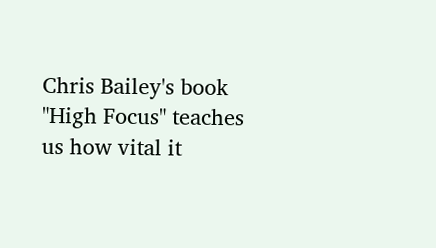Chris Bailey's book "High Focus" teaches us how vital it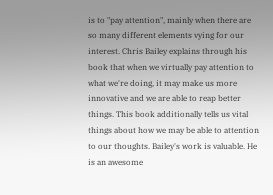is to "pay attention", mainly when there are so many different elements vying for our interest. Chris Bailey explains through his book that when we virtually pay attention to what we're doing, it may make us more innovative and we are able to reap better things. This book additionally tells us vital things about how we may be able to attention to our thoughts. Bailey's work is valuable. He is an awesome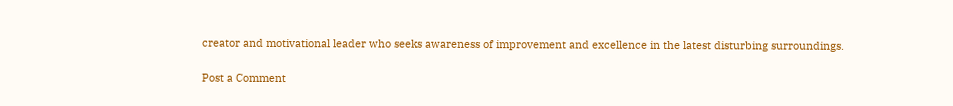creator and motivational leader who seeks awareness of improvement and excellence in the latest disturbing surroundings.

Post a Comment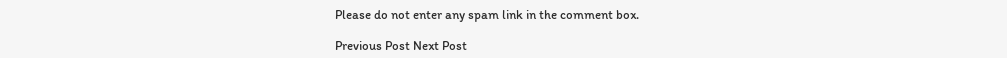Please do not enter any spam link in the comment box.

Previous Post Next Post